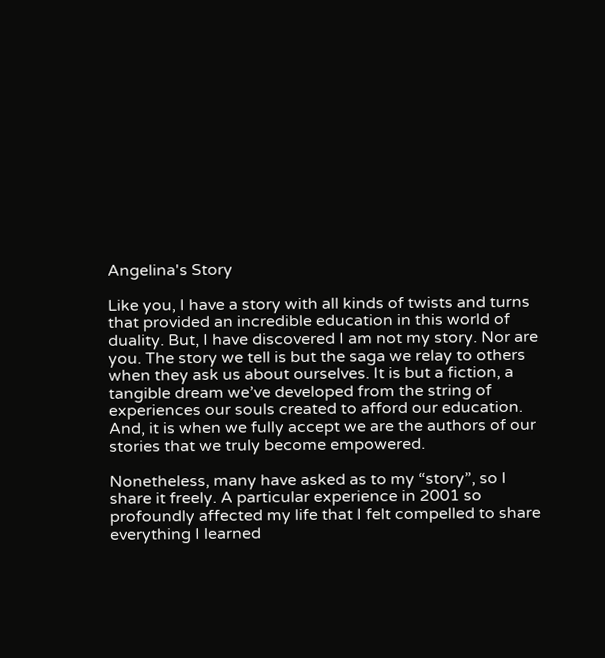Angelina's Story

Like you, I have a story with all kinds of twists and turns that provided an incredible education in this world of duality. But, I have discovered I am not my story. Nor are you. The story we tell is but the saga we relay to others when they ask us about ourselves. It is but a fiction, a tangible dream we’ve developed from the string of experiences our souls created to afford our education. And, it is when we fully accept we are the authors of our stories that we truly become empowered.

Nonetheless, many have asked as to my “story”, so I share it freely. A particular experience in 2001 so profoundly affected my life that I felt compelled to share everything I learned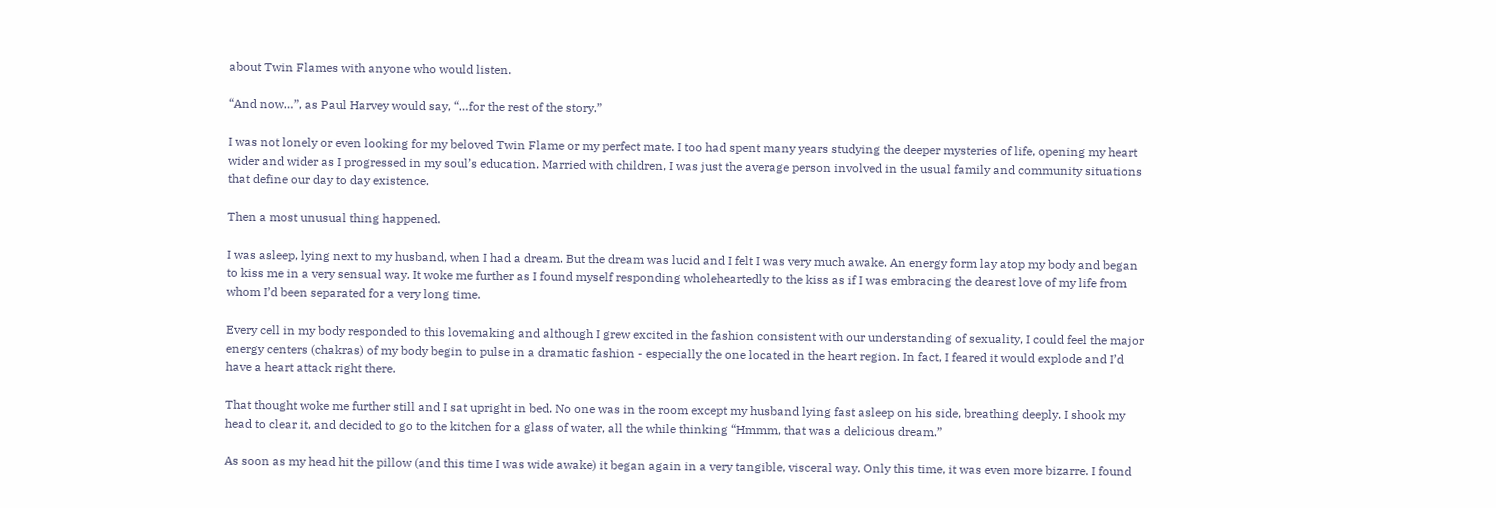about Twin Flames with anyone who would listen.

“And now…”, as Paul Harvey would say, “…for the rest of the story.”

I was not lonely or even looking for my beloved Twin Flame or my perfect mate. I too had spent many years studying the deeper mysteries of life, opening my heart wider and wider as I progressed in my soul’s education. Married with children, I was just the average person involved in the usual family and community situations that define our day to day existence.

Then a most unusual thing happened.

I was asleep, lying next to my husband, when I had a dream. But the dream was lucid and I felt I was very much awake. An energy form lay atop my body and began to kiss me in a very sensual way. It woke me further as I found myself responding wholeheartedly to the kiss as if I was embracing the dearest love of my life from whom I’d been separated for a very long time.

Every cell in my body responded to this lovemaking and although I grew excited in the fashion consistent with our understanding of sexuality, I could feel the major energy centers (chakras) of my body begin to pulse in a dramatic fashion - especially the one located in the heart region. In fact, I feared it would explode and I’d have a heart attack right there.

That thought woke me further still and I sat upright in bed. No one was in the room except my husband lying fast asleep on his side, breathing deeply. I shook my head to clear it, and decided to go to the kitchen for a glass of water, all the while thinking “Hmmm, that was a delicious dream.”

As soon as my head hit the pillow (and this time I was wide awake) it began again in a very tangible, visceral way. Only this time, it was even more bizarre. I found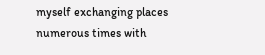myself exchanging places numerous times with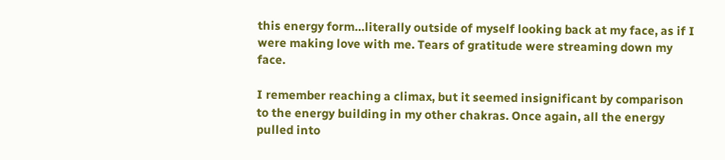this energy form…literally outside of myself looking back at my face, as if I were making love with me. Tears of gratitude were streaming down my face.

I remember reaching a climax, but it seemed insignificant by comparison to the energy building in my other chakras. Once again, all the energy pulled into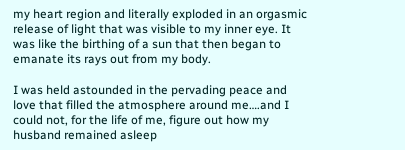my heart region and literally exploded in an orgasmic release of light that was visible to my inner eye. It was like the birthing of a sun that then began to emanate its rays out from my body.

I was held astounded in the pervading peace and love that filled the atmosphere around me….and I could not, for the life of me, figure out how my husband remained asleep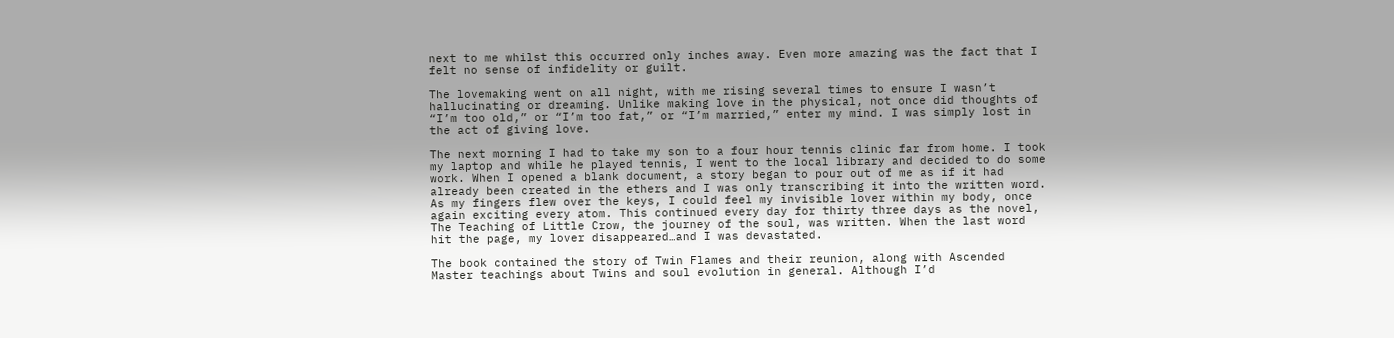next to me whilst this occurred only inches away. Even more amazing was the fact that I felt no sense of infidelity or guilt.

The lovemaking went on all night, with me rising several times to ensure I wasn’t hallucinating or dreaming. Unlike making love in the physical, not once did thoughts of “I’m too old,” or “I’m too fat,” or “I’m married,” enter my mind. I was simply lost in the act of giving love.

The next morning I had to take my son to a four hour tennis clinic far from home. I took my laptop and while he played tennis, I went to the local library and decided to do some work. When I opened a blank document, a story began to pour out of me as if it had already been created in the ethers and I was only transcribing it into the written word. As my fingers flew over the keys, I could feel my invisible lover within my body, once again exciting every atom. This continued every day for thirty three days as the novel, The Teaching of Little Crow, the journey of the soul, was written. When the last word hit the page, my lover disappeared…and I was devastated.

The book contained the story of Twin Flames and their reunion, along with Ascended Master teachings about Twins and soul evolution in general. Although I’d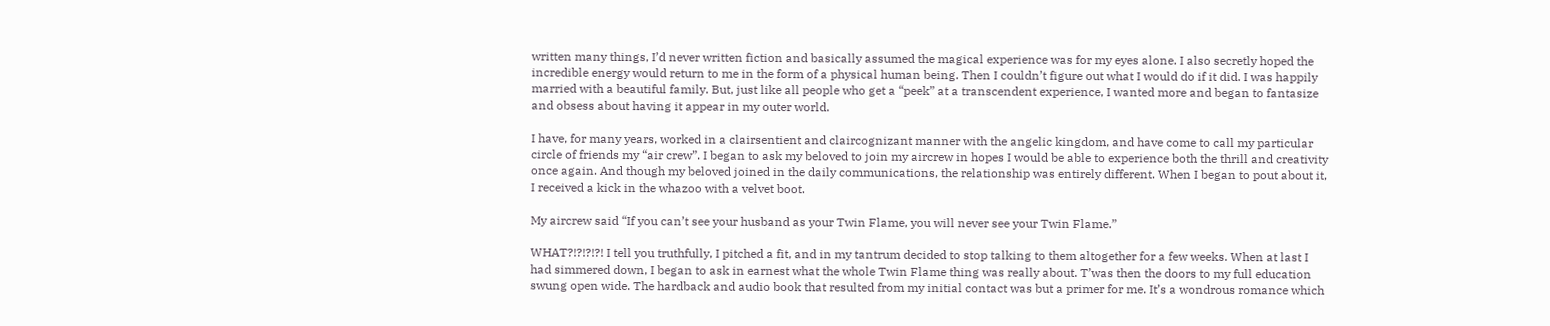written many things, I’d never written fiction and basically assumed the magical experience was for my eyes alone. I also secretly hoped the incredible energy would return to me in the form of a physical human being. Then I couldn’t figure out what I would do if it did. I was happily married with a beautiful family. But, just like all people who get a “peek” at a transcendent experience, I wanted more and began to fantasize and obsess about having it appear in my outer world.

I have, for many years, worked in a clairsentient and claircognizant manner with the angelic kingdom, and have come to call my particular circle of friends my “air crew”. I began to ask my beloved to join my aircrew in hopes I would be able to experience both the thrill and creativity once again. And though my beloved joined in the daily communications, the relationship was entirely different. When I began to pout about it, I received a kick in the whazoo with a velvet boot.

My aircrew said “If you can’t see your husband as your Twin Flame, you will never see your Twin Flame.”

WHAT?!?!?!?! I tell you truthfully, I pitched a fit, and in my tantrum decided to stop talking to them altogether for a few weeks. When at last I had simmered down, I began to ask in earnest what the whole Twin Flame thing was really about. T’was then the doors to my full education swung open wide. The hardback and audio book that resulted from my initial contact was but a primer for me. It’s a wondrous romance which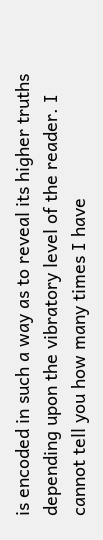is encoded in such a way as to reveal its higher truths depending upon the vibratory level of the reader. I cannot tell you how many times I have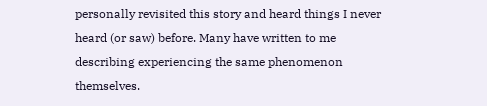personally revisited this story and heard things I never heard (or saw) before. Many have written to me describing experiencing the same phenomenon themselves.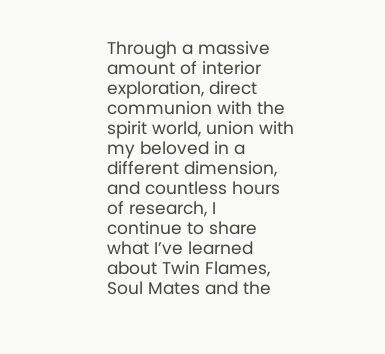Through a massive amount of interior exploration, direct communion with the spirit world, union with my beloved in a different dimension, and countless hours of research, I continue to share what I’ve learned about Twin Flames, Soul Mates and the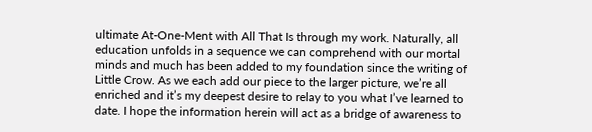ultimate At-One-Ment with All That Is through my work. Naturally, all education unfolds in a sequence we can comprehend with our mortal minds and much has been added to my foundation since the writing of Little Crow. As we each add our piece to the larger picture, we’re all enriched and it’s my deepest desire to relay to you what I’ve learned to date. I hope the information herein will act as a bridge of awareness to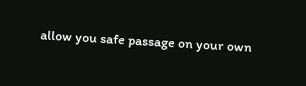allow you safe passage on your own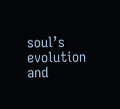soul’s evolution and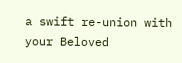a swift re-union with your Beloved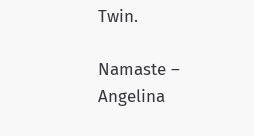Twin.

Namaste – Angelina